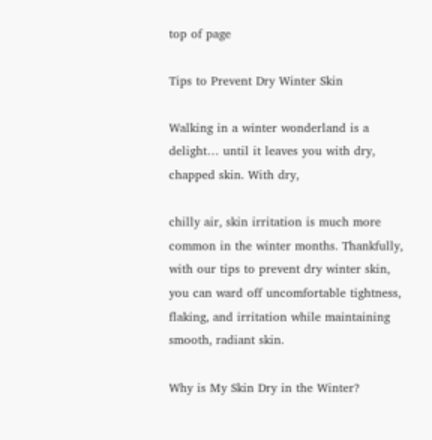top of page

Tips to Prevent Dry Winter Skin

Walking in a winter wonderland is a delight… until it leaves you with dry, chapped skin. With dry,

chilly air, skin irritation is much more common in the winter months. Thankfully, with our tips to prevent dry winter skin, you can ward off uncomfortable tightness, flaking, and irritation while maintaining smooth, radiant skin.

Why is My Skin Dry in the Winter?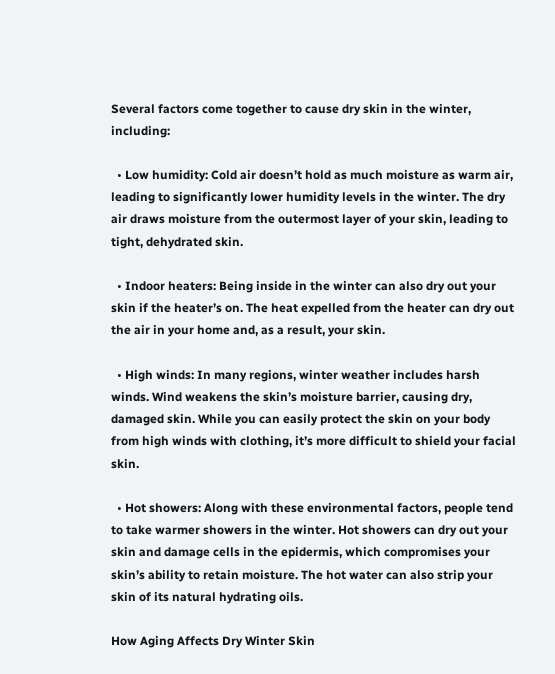Several factors come together to cause dry skin in the winter, including:

  • Low humidity: Cold air doesn’t hold as much moisture as warm air, leading to significantly lower humidity levels in the winter. The dry air draws moisture from the outermost layer of your skin, leading to tight, dehydrated skin.

  • Indoor heaters: Being inside in the winter can also dry out your skin if the heater’s on. The heat expelled from the heater can dry out the air in your home and, as a result, your skin.

  • High winds: In many regions, winter weather includes harsh winds. Wind weakens the skin’s moisture barrier, causing dry, damaged skin. While you can easily protect the skin on your body from high winds with clothing, it’s more difficult to shield your facial skin.

  • Hot showers: Along with these environmental factors, people tend to take warmer showers in the winter. Hot showers can dry out your skin and damage cells in the epidermis, which compromises your skin’s ability to retain moisture. The hot water can also strip your skin of its natural hydrating oils.

How Aging Affects Dry Winter Skin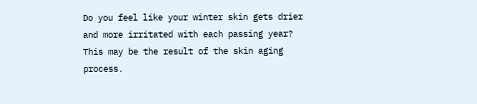Do you feel like your winter skin gets drier and more irritated with each passing year? This may be the result of the skin aging process.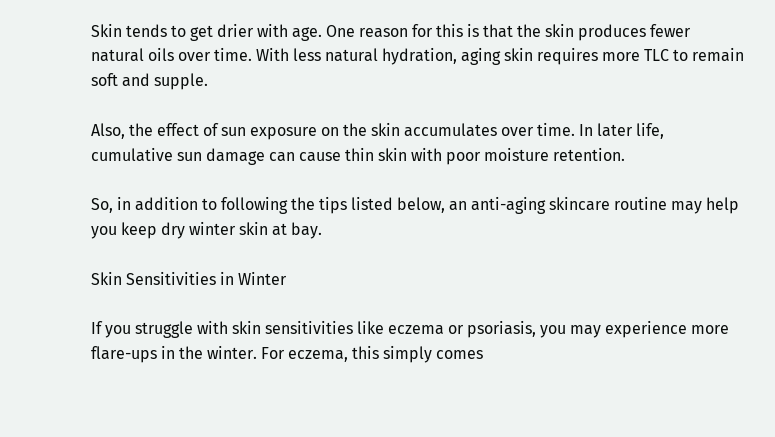Skin tends to get drier with age. One reason for this is that the skin produces fewer natural oils over time. With less natural hydration, aging skin requires more TLC to remain soft and supple.

Also, the effect of sun exposure on the skin accumulates over time. In later life, cumulative sun damage can cause thin skin with poor moisture retention.

So, in addition to following the tips listed below, an anti-aging skincare routine may help you keep dry winter skin at bay.

Skin Sensitivities in Winter

If you struggle with skin sensitivities like eczema or psoriasis, you may experience more flare-ups in the winter. For eczema, this simply comes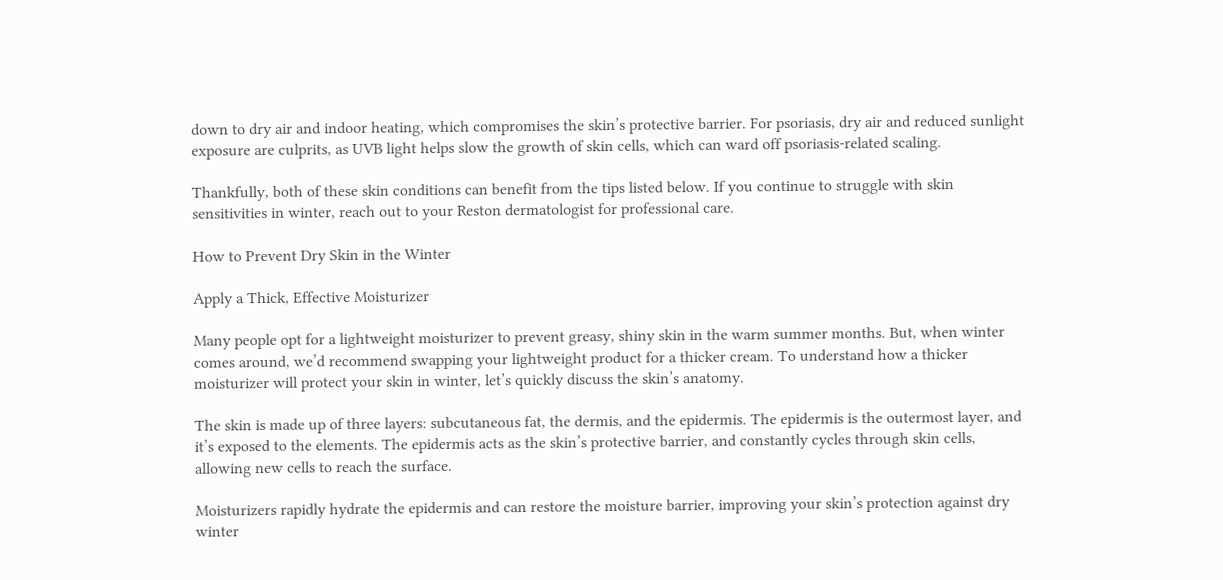down to dry air and indoor heating, which compromises the skin’s protective barrier. For psoriasis, dry air and reduced sunlight exposure are culprits, as UVB light helps slow the growth of skin cells, which can ward off psoriasis-related scaling.

Thankfully, both of these skin conditions can benefit from the tips listed below. If you continue to struggle with skin sensitivities in winter, reach out to your Reston dermatologist for professional care.

How to Prevent Dry Skin in the Winter

Apply a Thick, Effective Moisturizer

Many people opt for a lightweight moisturizer to prevent greasy, shiny skin in the warm summer months. But, when winter comes around, we’d recommend swapping your lightweight product for a thicker cream. To understand how a thicker moisturizer will protect your skin in winter, let’s quickly discuss the skin’s anatomy.

The skin is made up of three layers: subcutaneous fat, the dermis, and the epidermis. The epidermis is the outermost layer, and it’s exposed to the elements. The epidermis acts as the skin’s protective barrier, and constantly cycles through skin cells, allowing new cells to reach the surface.

Moisturizers rapidly hydrate the epidermis and can restore the moisture barrier, improving your skin’s protection against dry winter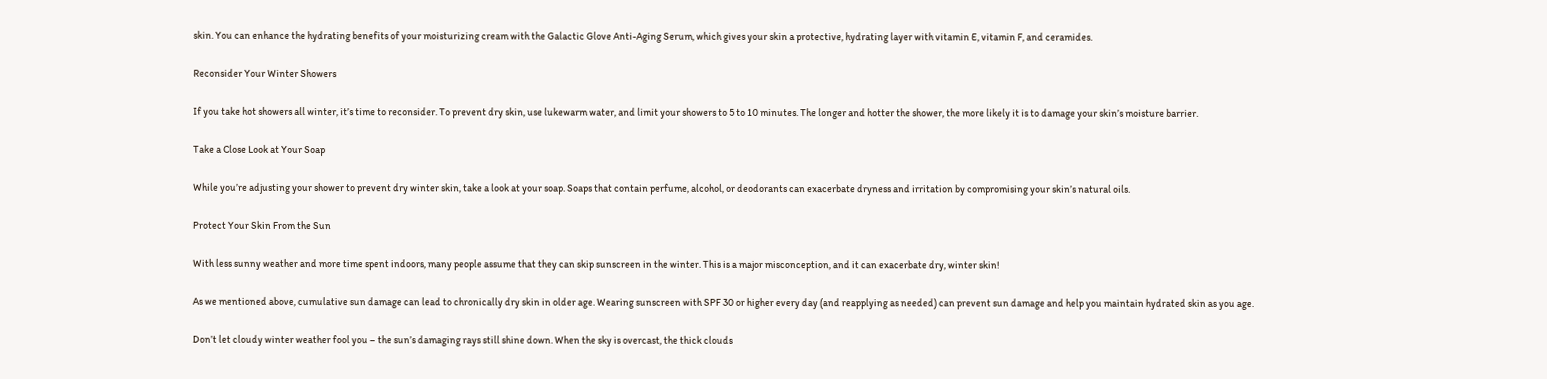skin. You can enhance the hydrating benefits of your moisturizing cream with the Galactic Glove Anti-Aging Serum, which gives your skin a protective, hydrating layer with vitamin E, vitamin F, and ceramides.

Reconsider Your Winter Showers

If you take hot showers all winter, it’s time to reconsider. To prevent dry skin, use lukewarm water, and limit your showers to 5 to 10 minutes. The longer and hotter the shower, the more likely it is to damage your skin’s moisture barrier.

Take a Close Look at Your Soap

While you’re adjusting your shower to prevent dry winter skin, take a look at your soap. Soaps that contain perfume, alcohol, or deodorants can exacerbate dryness and irritation by compromising your skin’s natural oils.

Protect Your Skin From the Sun

With less sunny weather and more time spent indoors, many people assume that they can skip sunscreen in the winter. This is a major misconception, and it can exacerbate dry, winter skin!

As we mentioned above, cumulative sun damage can lead to chronically dry skin in older age. Wearing sunscreen with SPF 30 or higher every day (and reapplying as needed) can prevent sun damage and help you maintain hydrated skin as you age.

Don’t let cloudy winter weather fool you – the sun’s damaging rays still shine down. When the sky is overcast, the thick clouds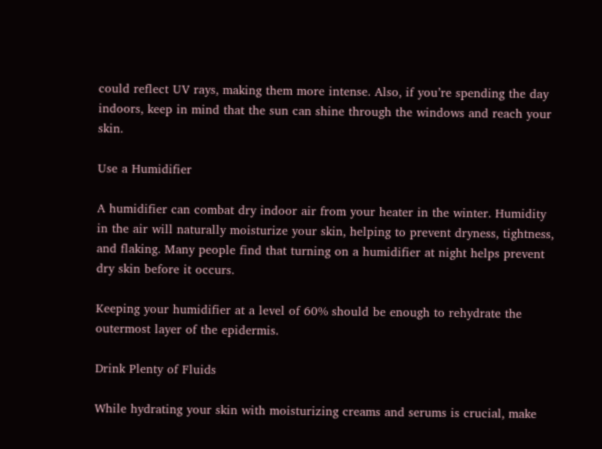could reflect UV rays, making them more intense. Also, if you’re spending the day indoors, keep in mind that the sun can shine through the windows and reach your skin.

Use a Humidifier

A humidifier can combat dry indoor air from your heater in the winter. Humidity in the air will naturally moisturize your skin, helping to prevent dryness, tightness, and flaking. Many people find that turning on a humidifier at night helps prevent dry skin before it occurs.

Keeping your humidifier at a level of 60% should be enough to rehydrate the outermost layer of the epidermis.

Drink Plenty of Fluids

While hydrating your skin with moisturizing creams and serums is crucial, make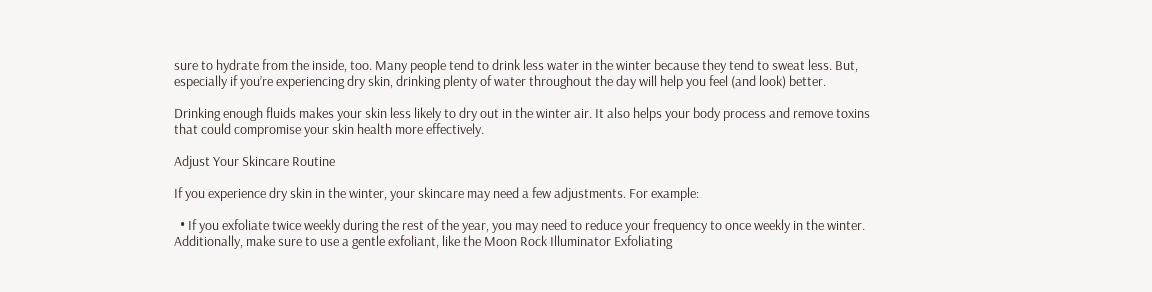sure to hydrate from the inside, too. Many people tend to drink less water in the winter because they tend to sweat less. But, especially if you’re experiencing dry skin, drinking plenty of water throughout the day will help you feel (and look) better.

Drinking enough fluids makes your skin less likely to dry out in the winter air. It also helps your body process and remove toxins that could compromise your skin health more effectively.

Adjust Your Skincare Routine

If you experience dry skin in the winter, your skincare may need a few adjustments. For example:

  • If you exfoliate twice weekly during the rest of the year, you may need to reduce your frequency to once weekly in the winter. Additionally, make sure to use a gentle exfoliant, like the Moon Rock Illuminator Exfoliating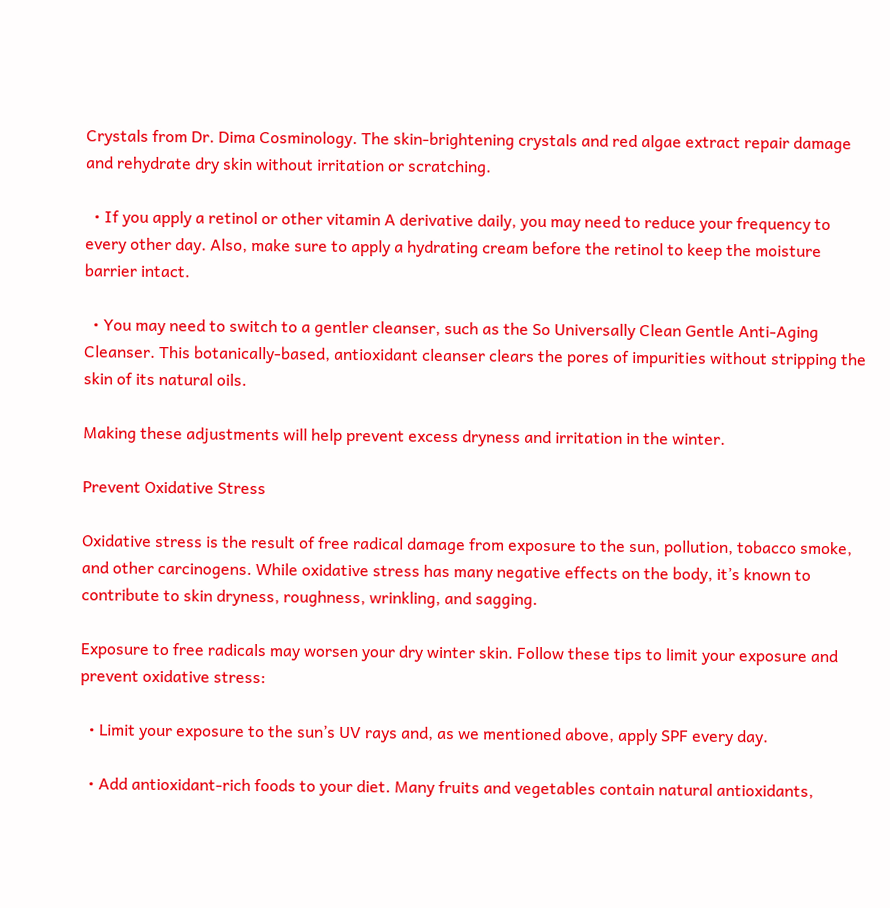Crystals from Dr. Dima Cosminology. The skin-brightening crystals and red algae extract repair damage and rehydrate dry skin without irritation or scratching.

  • If you apply a retinol or other vitamin A derivative daily, you may need to reduce your frequency to every other day. Also, make sure to apply a hydrating cream before the retinol to keep the moisture barrier intact.

  • You may need to switch to a gentler cleanser, such as the So Universally Clean Gentle Anti-Aging Cleanser. This botanically-based, antioxidant cleanser clears the pores of impurities without stripping the skin of its natural oils.

Making these adjustments will help prevent excess dryness and irritation in the winter.

Prevent Oxidative Stress

Oxidative stress is the result of free radical damage from exposure to the sun, pollution, tobacco smoke, and other carcinogens. While oxidative stress has many negative effects on the body, it’s known to contribute to skin dryness, roughness, wrinkling, and sagging.

Exposure to free radicals may worsen your dry winter skin. Follow these tips to limit your exposure and prevent oxidative stress:

  • Limit your exposure to the sun’s UV rays and, as we mentioned above, apply SPF every day.

  • Add antioxidant-rich foods to your diet. Many fruits and vegetables contain natural antioxidants,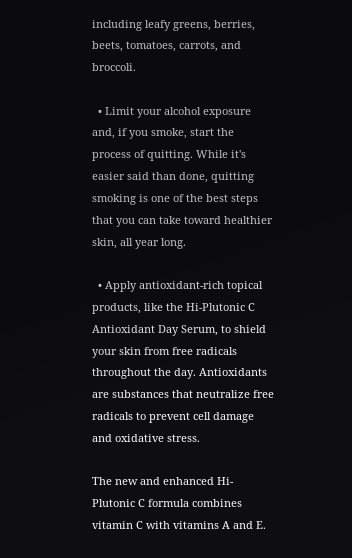including leafy greens, berries, beets, tomatoes, carrots, and broccoli.

  • Limit your alcohol exposure and, if you smoke, start the process of quitting. While it's easier said than done, quitting smoking is one of the best steps that you can take toward healthier skin, all year long.

  • Apply antioxidant-rich topical products, like the Hi-Plutonic C Antioxidant Day Serum, to shield your skin from free radicals throughout the day. Antioxidants are substances that neutralize free radicals to prevent cell damage and oxidative stress.

The new and enhanced Hi-Plutonic C formula combines vitamin C with vitamins A and E.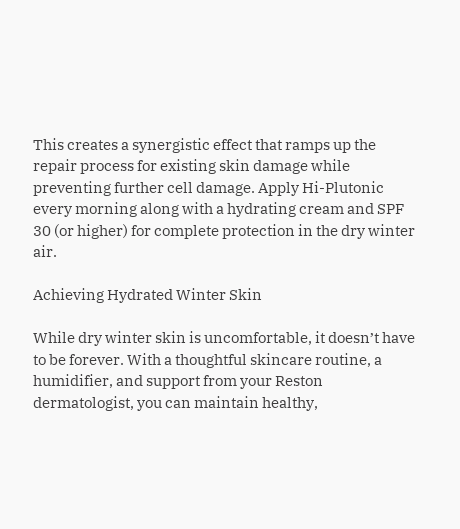This creates a synergistic effect that ramps up the repair process for existing skin damage while preventing further cell damage. Apply Hi-Plutonic every morning along with a hydrating cream and SPF 30 (or higher) for complete protection in the dry winter air.

Achieving Hydrated Winter Skin

While dry winter skin is uncomfortable, it doesn’t have to be forever. With a thoughtful skincare routine, a humidifier, and support from your Reston dermatologist, you can maintain healthy,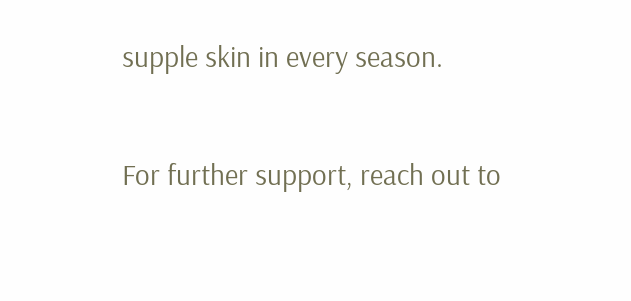supple skin in every season.

For further support, reach out to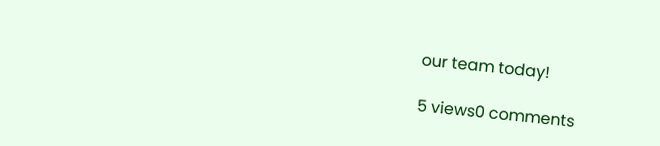our team today!

5 views0 comments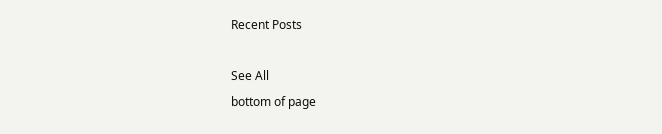Recent Posts

See All
bottom of page